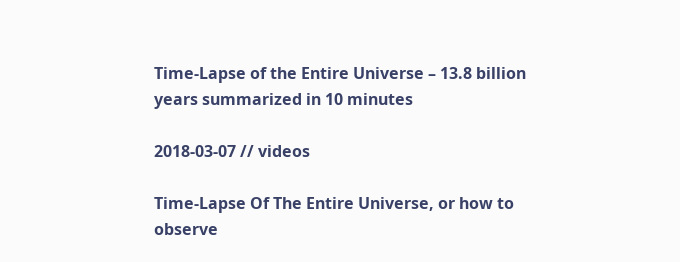Time-Lapse of the Entire Universe – 13.8 billion years summarized in 10 minutes

2018-03-07 // videos

Time-Lapse Of The Entire Universe, or how to observe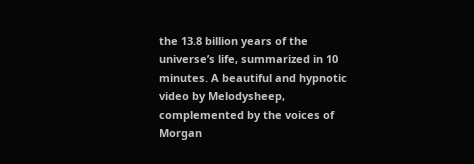the 13.8 billion years of the universe’s life, summarized in 10 minutes. A beautiful and hypnotic video by Melodysheep, complemented by the voices of Morgan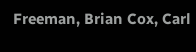Freeman, Brian Cox, Carl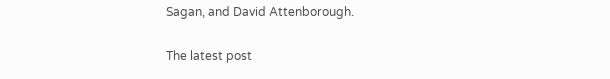Sagan, and David Attenborough.

The latest post